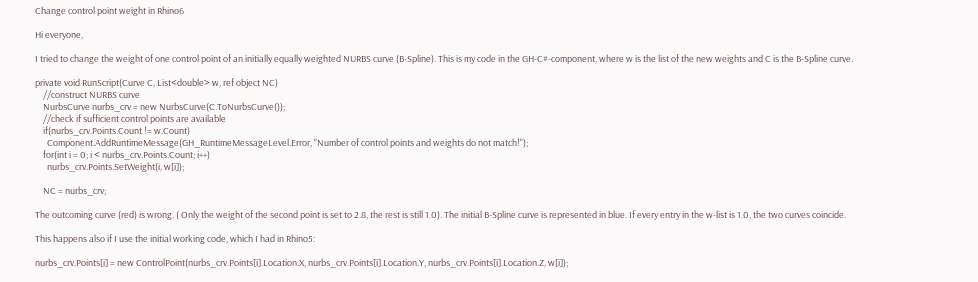Change control point weight in Rhino6

Hi everyone,

I tried to change the weight of one control point of an initially equally weighted NURBS curve (B-Spline). This is my code in the GH-C#-component, where w is the list of the new weights and C is the B-Spline curve.

private void RunScript(Curve C, List<double> w, ref object NC)
    //construct NURBS curve
    NurbsCurve nurbs_crv = new NurbsCurve(C.ToNurbsCurve());
    //check if sufficient control points are available
    if(nurbs_crv.Points.Count != w.Count)
      Component.AddRuntimeMessage(GH_RuntimeMessageLevel.Error, "Number of control points and weights do not match!");
    for(int i = 0; i < nurbs_crv.Points.Count; i++)
      nurbs_crv.Points.SetWeight(i, w[i]);

    NC = nurbs_crv;

The outcoming curve (red) is wrong. ( Only the weight of the second point is set to 2.8, the rest is still 1.0). The initial B-Spline curve is represented in blue. If every entry in the w-list is 1.0, the two curves coincide.

This happens also if I use the initial working code, which I had in Rhino5:

nurbs_crv.Points[i] = new ControlPoint(nurbs_crv.Points[i].Location.X, nurbs_crv.Points[i].Location.Y, nurbs_crv.Points[i].Location.Z, w[i]);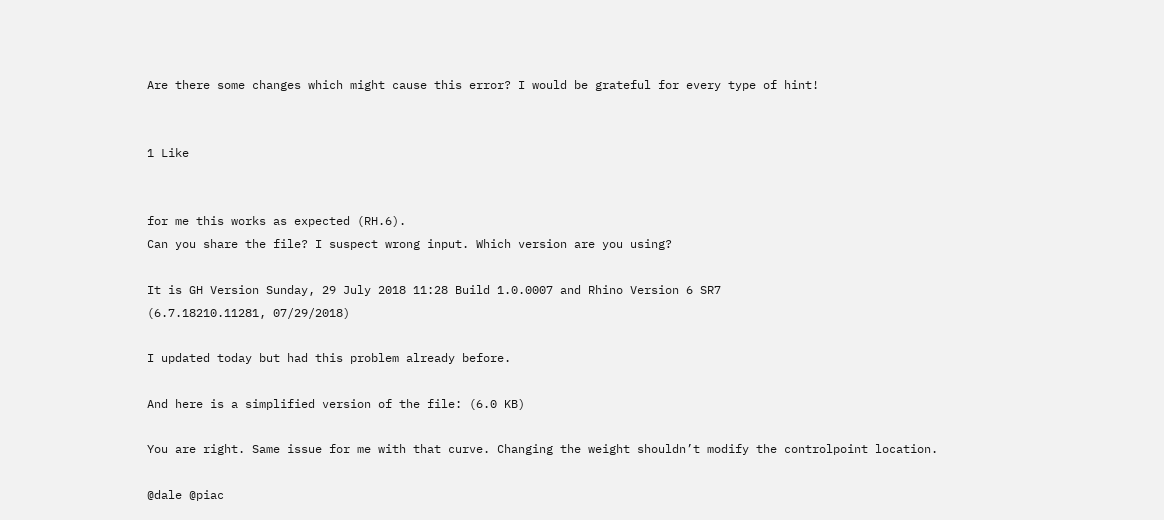Are there some changes which might cause this error? I would be grateful for every type of hint!


1 Like


for me this works as expected (RH.6).
Can you share the file? I suspect wrong input. Which version are you using?

It is GH Version Sunday, 29 July 2018 11:28 Build 1.0.0007 and Rhino Version 6 SR7
(6.7.18210.11281, 07/29/2018)

I updated today but had this problem already before.

And here is a simplified version of the file: (6.0 KB)

You are right. Same issue for me with that curve. Changing the weight shouldn’t modify the controlpoint location.

@dale @piac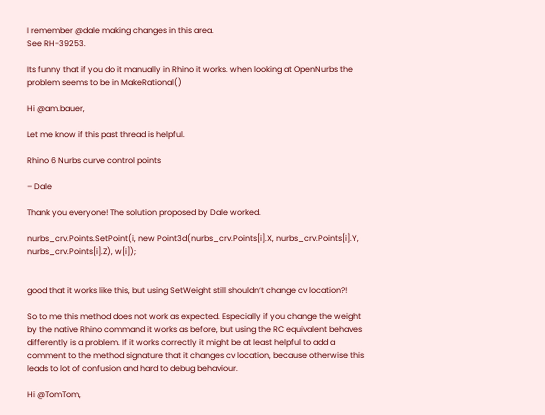I remember @dale making changes in this area.
See RH-39253.

Its funny that if you do it manually in Rhino it works. when looking at OpenNurbs the problem seems to be in MakeRational()

Hi @am.bauer,

Let me know if this past thread is helpful.

Rhino 6 Nurbs curve control points

– Dale

Thank you everyone! The solution proposed by Dale worked.

nurbs_crv.Points.SetPoint(i, new Point3d(nurbs_crv.Points[i].X, nurbs_crv.Points[i].Y, nurbs_crv.Points[i].Z), w[i]);


good that it works like this, but using SetWeight still shouldn‘t change cv location?!

So to me this method does not work as expected. Especially if you change the weight by the native Rhino command it works as before, but using the RC equivalent behaves differently is a problem. If it works correctly it might be at least helpful to add a comment to the method signature that it changes cv location, because otherwise this leads to lot of confusion and hard to debug behaviour.

Hi @TomTom,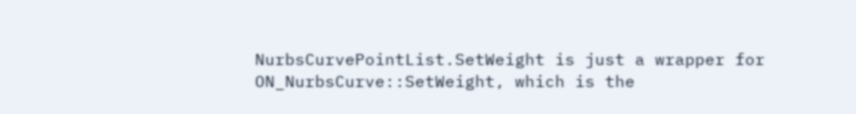NurbsCurvePointList.SetWeight is just a wrapper for ON_NurbsCurve::SetWeight, which is the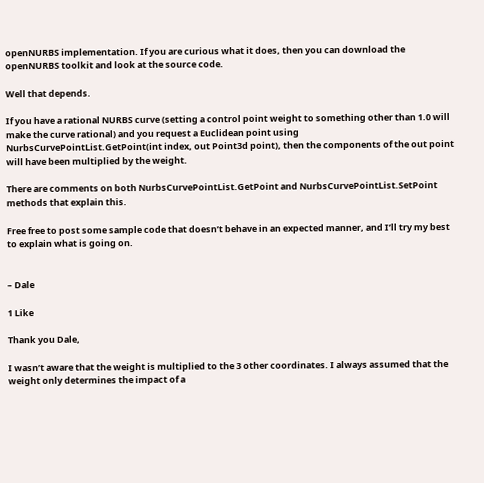openNURBS implementation. If you are curious what it does, then you can download the openNURBS toolkit and look at the source code.

Well that depends.

If you have a rational NURBS curve (setting a control point weight to something other than 1.0 will make the curve rational) and you request a Euclidean point using NurbsCurvePointList.GetPoint(int index, out Point3d point), then the components of the out point will have been multiplied by the weight.

There are comments on both NurbsCurvePointList.GetPoint and NurbsCurvePointList.SetPoint methods that explain this.

Free free to post some sample code that doesn’t behave in an expected manner, and I’ll try my best to explain what is going on.


– Dale

1 Like

Thank you Dale,

I wasn’t aware that the weight is multiplied to the 3 other coordinates. I always assumed that the weight only determines the impact of a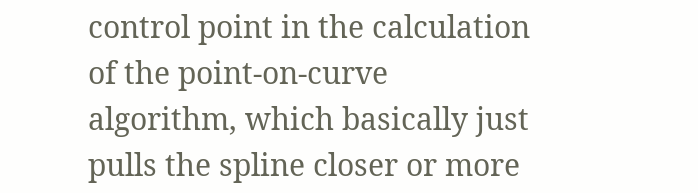control point in the calculation of the point-on-curve algorithm, which basically just pulls the spline closer or more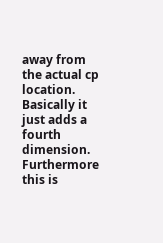away from the actual cp location. Basically it just adds a fourth dimension. Furthermore this is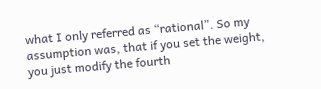what I only referred as “rational”. So my assumption was, that if you set the weight, you just modify the fourth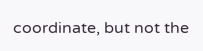coordinate, but not the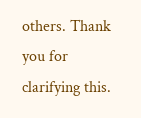others. Thank you for clarifying this.